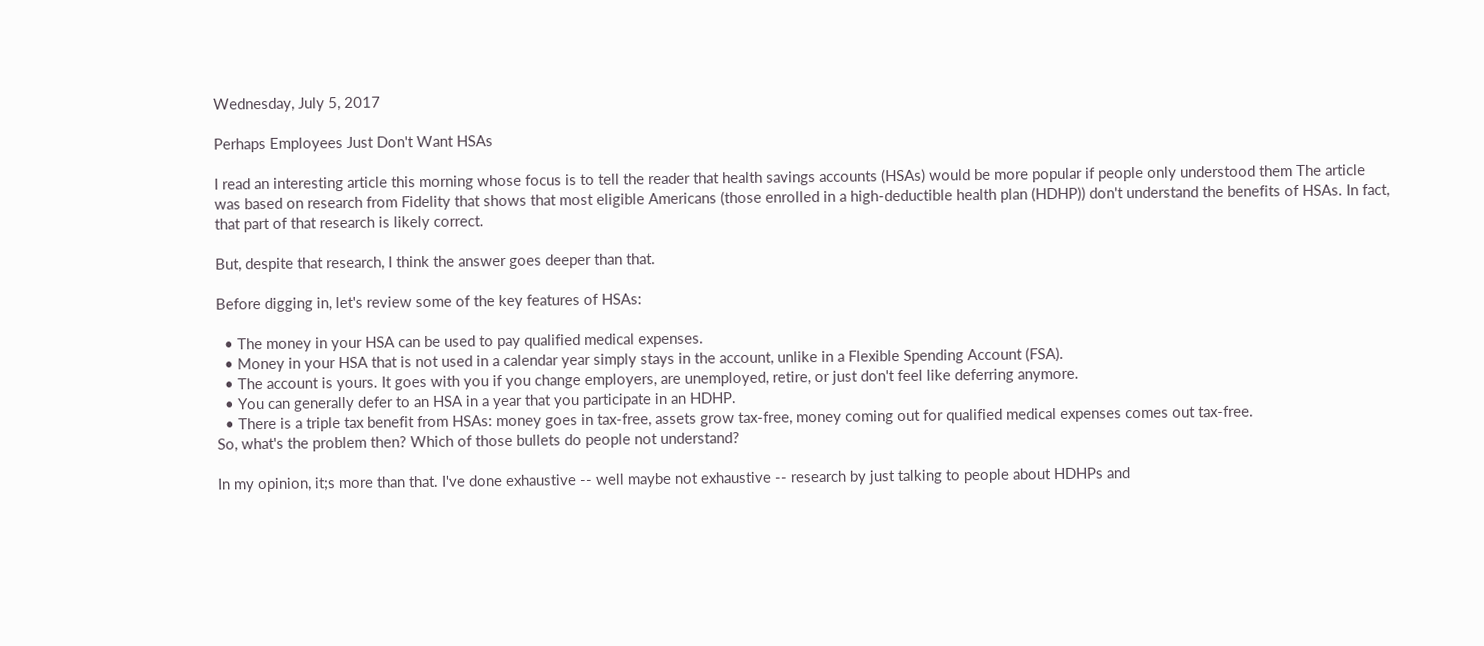Wednesday, July 5, 2017

Perhaps Employees Just Don't Want HSAs

I read an interesting article this morning whose focus is to tell the reader that health savings accounts (HSAs) would be more popular if people only understood them The article was based on research from Fidelity that shows that most eligible Americans (those enrolled in a high-deductible health plan (HDHP)) don't understand the benefits of HSAs. In fact, that part of that research is likely correct.

But, despite that research, I think the answer goes deeper than that.

Before digging in, let's review some of the key features of HSAs:

  • The money in your HSA can be used to pay qualified medical expenses.
  • Money in your HSA that is not used in a calendar year simply stays in the account, unlike in a Flexible Spending Account (FSA).
  • The account is yours. It goes with you if you change employers, are unemployed, retire, or just don't feel like deferring anymore.
  • You can generally defer to an HSA in a year that you participate in an HDHP.
  • There is a triple tax benefit from HSAs: money goes in tax-free, assets grow tax-free, money coming out for qualified medical expenses comes out tax-free.
So, what's the problem then? Which of those bullets do people not understand?

In my opinion, it;s more than that. I've done exhaustive -- well maybe not exhaustive -- research by just talking to people about HDHPs and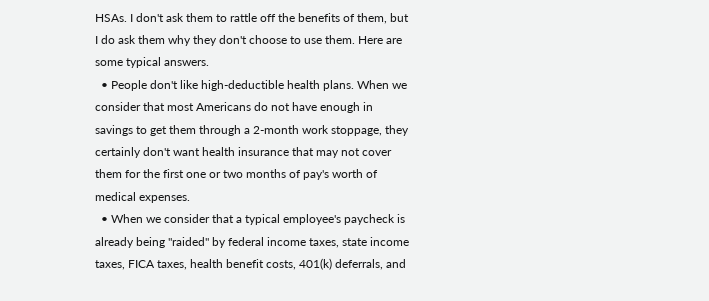HSAs. I don't ask them to rattle off the benefits of them, but I do ask them why they don't choose to use them. Here are some typical answers.
  • People don't like high-deductible health plans. When we consider that most Americans do not have enough in savings to get them through a 2-month work stoppage, they certainly don't want health insurance that may not cover them for the first one or two months of pay's worth of medical expenses.
  • When we consider that a typical employee's paycheck is already being "raided" by federal income taxes, state income taxes, FICA taxes, health benefit costs, 401(k) deferrals, and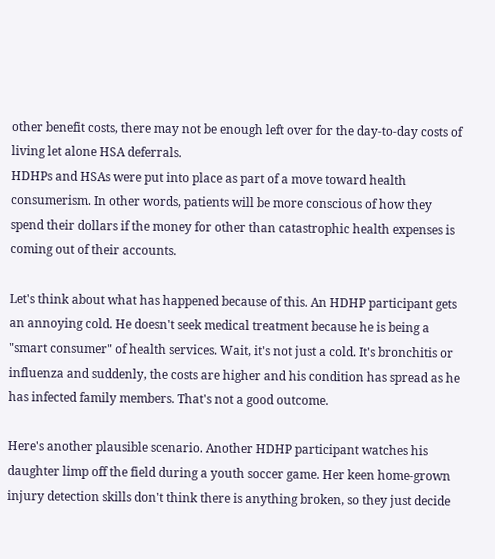other benefit costs, there may not be enough left over for the day-to-day costs of living let alone HSA deferrals.
HDHPs and HSAs were put into place as part of a move toward health consumerism. In other words, patients will be more conscious of how they spend their dollars if the money for other than catastrophic health expenses is coming out of their accounts.

Let's think about what has happened because of this. An HDHP participant gets an annoying cold. He doesn't seek medical treatment because he is being a "smart consumer" of health services. Wait, it's not just a cold. It's bronchitis or influenza and suddenly, the costs are higher and his condition has spread as he has infected family members. That's not a good outcome.

Here's another plausible scenario. Another HDHP participant watches his daughter limp off the field during a youth soccer game. Her keen home-grown injury detection skills don't think there is anything broken, so they just decide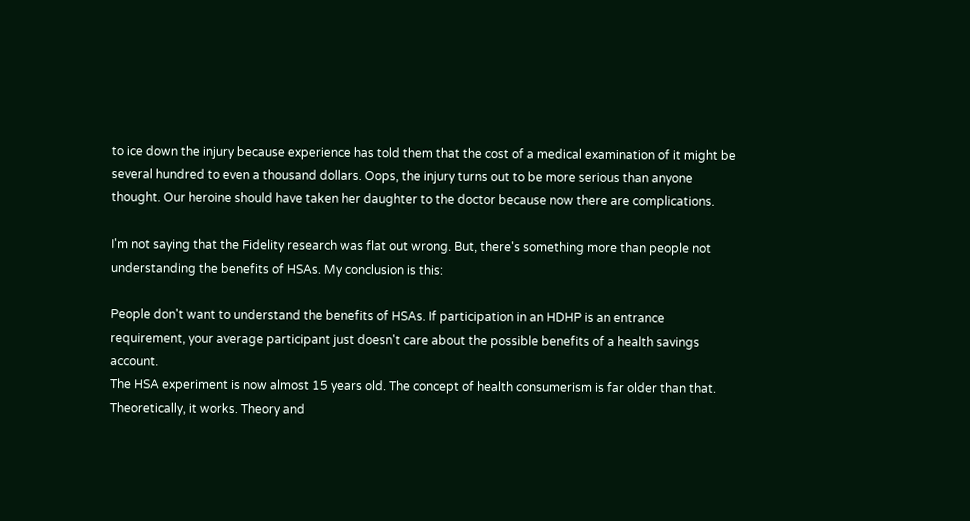to ice down the injury because experience has told them that the cost of a medical examination of it might be several hundred to even a thousand dollars. Oops, the injury turns out to be more serious than anyone thought. Our heroine should have taken her daughter to the doctor because now there are complications.

I'm not saying that the Fidelity research was flat out wrong. But, there's something more than people not understanding the benefits of HSAs. My conclusion is this:

People don't want to understand the benefits of HSAs. If participation in an HDHP is an entrance requirement, your average participant just doesn't care about the possible benefits of a health savings account.
The HSA experiment is now almost 15 years old. The concept of health consumerism is far older than that. Theoretically, it works. Theory and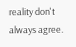reality don't always agree.